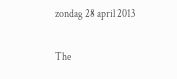zondag 28 april 2013

The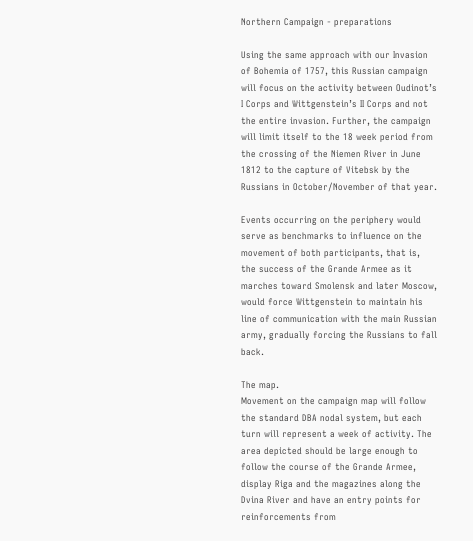Northern Campaign - preparations

Using the same approach with our Invasion of Bohemia of 1757, this Russian campaign will focus on the activity between Oudinot’s I Corps and Wittgenstein’s II Corps and not the entire invasion. Further, the campaign will limit itself to the 18 week period from the crossing of the Niemen River in June 1812 to the capture of Vitebsk by the Russians in October/November of that year.

Events occurring on the periphery would serve as benchmarks to influence on the movement of both participants, that is, the success of the Grande Armee as it marches toward Smolensk and later Moscow, would force Wittgenstein to maintain his line of communication with the main Russian army, gradually forcing the Russians to fall back.

The map.
Movement on the campaign map will follow the standard DBA nodal system, but each turn will represent a week of activity. The area depicted should be large enough to follow the course of the Grande Armee, display Riga and the magazines along the Dvina River and have an entry points for reinforcements from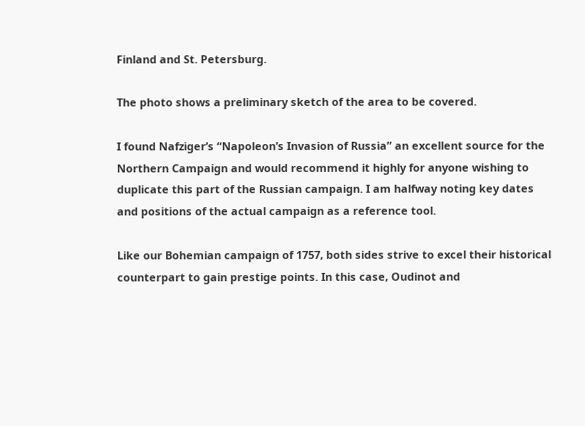Finland and St. Petersburg.

The photo shows a preliminary sketch of the area to be covered.

I found Nafziger’s “Napoleon’s Invasion of Russia” an excellent source for the Northern Campaign and would recommend it highly for anyone wishing to duplicate this part of the Russian campaign. I am halfway noting key dates and positions of the actual campaign as a reference tool.

Like our Bohemian campaign of 1757, both sides strive to excel their historical counterpart to gain prestige points. In this case, Oudinot and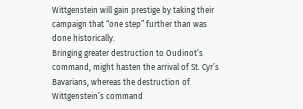Wittgenstein will gain prestige by taking their campaign that “one step” further than was done historically.
Bringing greater destruction to Oudinot’s command, might hasten the arrival of St. Cyr’s Bavarians, whereas the destruction of Wittgenstein’s command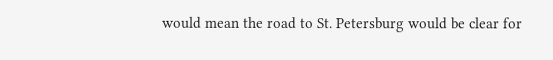would mean the road to St. Petersburg would be clear for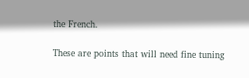the French.

These are points that will need fine tuning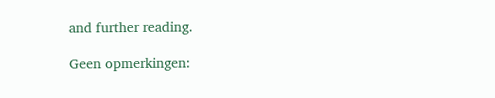and further reading.

Geen opmerkingen: